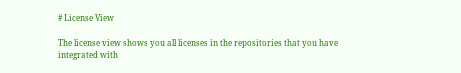# License View

The license view shows you all licenses in the repositories that you have integrated with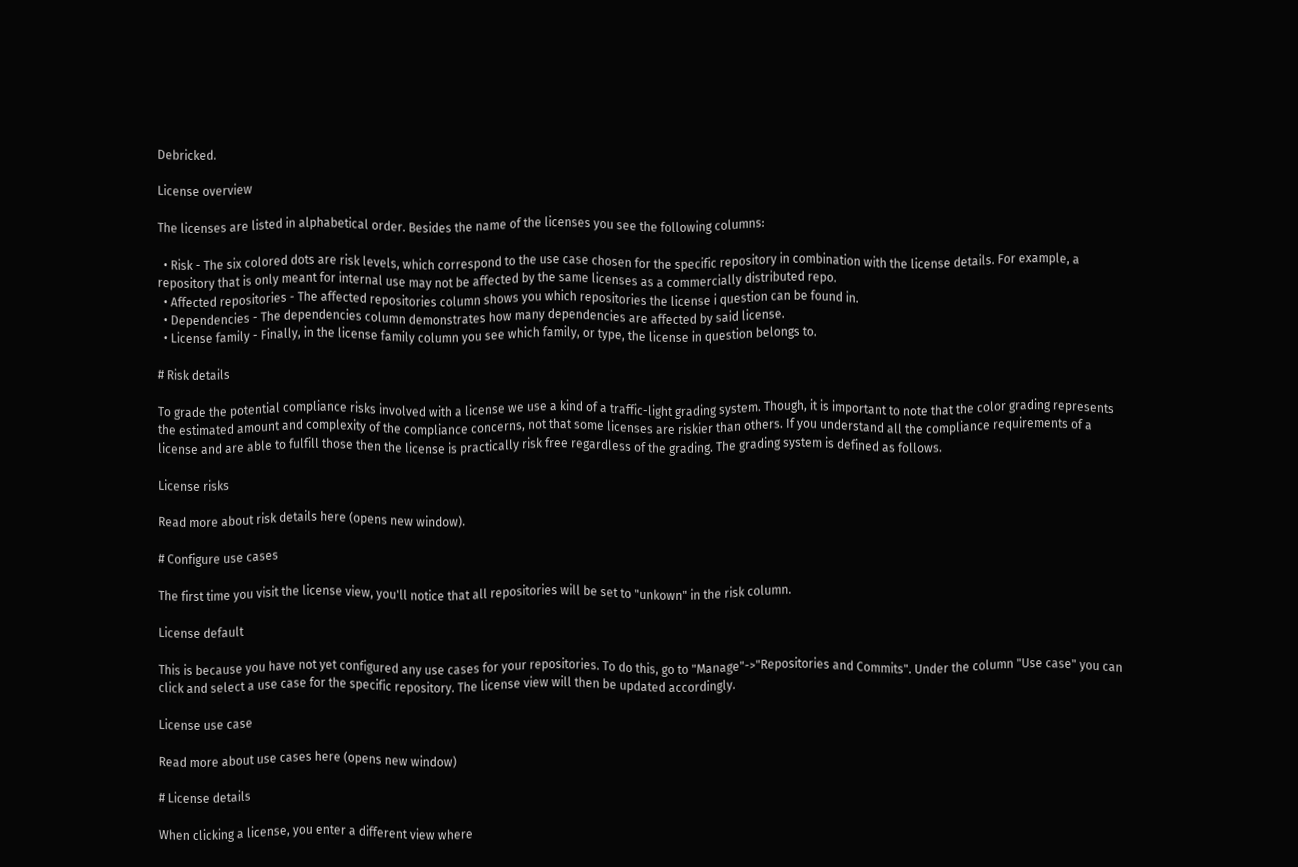Debricked.

License overview

The licenses are listed in alphabetical order. Besides the name of the licenses you see the following columns:

  • Risk - The six colored dots are risk levels, which correspond to the use case chosen for the specific repository in combination with the license details. For example, a repository that is only meant for internal use may not be affected by the same licenses as a commercially distributed repo.
  • Affected repositories - The affected repositories column shows you which repositories the license i question can be found in.
  • Dependencies - The dependencies column demonstrates how many dependencies are affected by said license.
  • License family - Finally, in the license family column you see which family, or type, the license in question belongs to.

# Risk details

To grade the potential compliance risks involved with a license we use a kind of a traffic-light grading system. Though, it is important to note that the color grading represents the estimated amount and complexity of the compliance concerns, not that some licenses are riskier than others. If you understand all the compliance requirements of a license and are able to fulfill those then the license is practically risk free regardless of the grading. The grading system is defined as follows.

License risks

Read more about risk details here (opens new window).

# Configure use cases

The first time you visit the license view, you'll notice that all repositories will be set to "unkown" in the risk column.

License default

This is because you have not yet configured any use cases for your repositories. To do this, go to "Manage"->"Repositories and Commits". Under the column "Use case" you can click and select a use case for the specific repository. The license view will then be updated accordingly.

License use case

Read more about use cases here (opens new window)

# License details

When clicking a license, you enter a different view where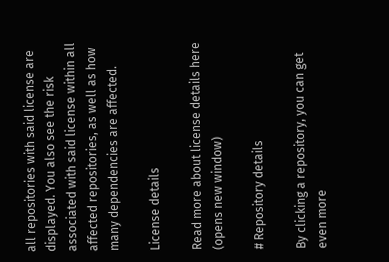all repositories with said license are displayed. You also see the risk associated with said license within all affected repositories, as well as how many dependencies are affected.

License details

Read more about license details here (opens new window)

# Repository details

By clicking a repository, you can get even more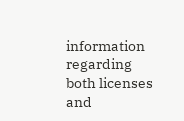information regarding both licenses and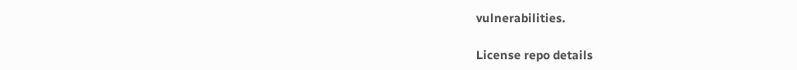vulnerabilities.

License repo details